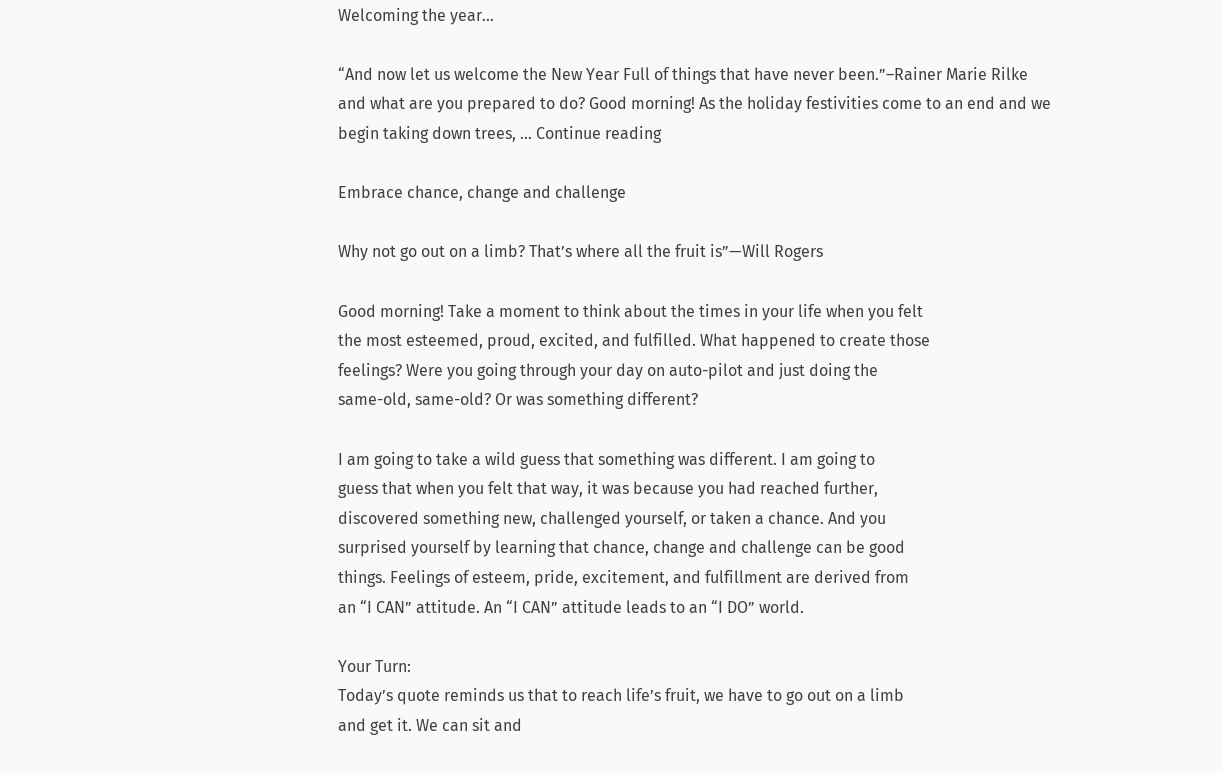Welcoming the year…

“And now let us welcome the New Year Full of things that have never been.”–Rainer Marie Rilke and what are you prepared to do? Good morning! As the holiday festivities come to an end and we begin taking down trees, … Continue reading

Embrace chance, change and challenge

Why not go out on a limb? That’s where all the fruit is”—Will Rogers

Good morning! Take a moment to think about the times in your life when you felt
the most esteemed, proud, excited, and fulfilled. What happened to create those
feelings? Were you going through your day on auto-pilot and just doing the
same-old, same-old? Or was something different?

I am going to take a wild guess that something was different. I am going to
guess that when you felt that way, it was because you had reached further,
discovered something new, challenged yourself, or taken a chance. And you
surprised yourself by learning that chance, change and challenge can be good
things. Feelings of esteem, pride, excitement, and fulfillment are derived from
an “I CAN” attitude. An “I CAN” attitude leads to an “I DO” world.

Your Turn:
Today’s quote reminds us that to reach life’s fruit, we have to go out on a limb
and get it. We can sit and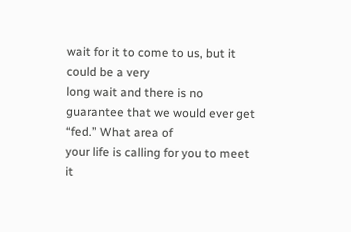wait for it to come to us, but it could be a very
long wait and there is no guarantee that we would ever get “fed.” What area of
your life is calling for you to meet it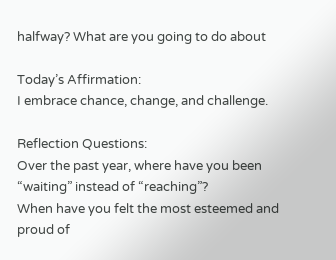halfway? What are you going to do about

Today’s Affirmation:
I embrace chance, change, and challenge.

Reflection Questions:
Over the past year, where have you been “waiting” instead of “reaching”?
When have you felt the most esteemed and proud of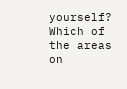yourself?
Which of the areas on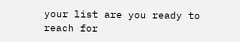your list are you ready to reach for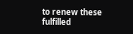to renew these
fulfilled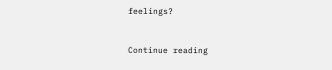feelings?


Continue reading